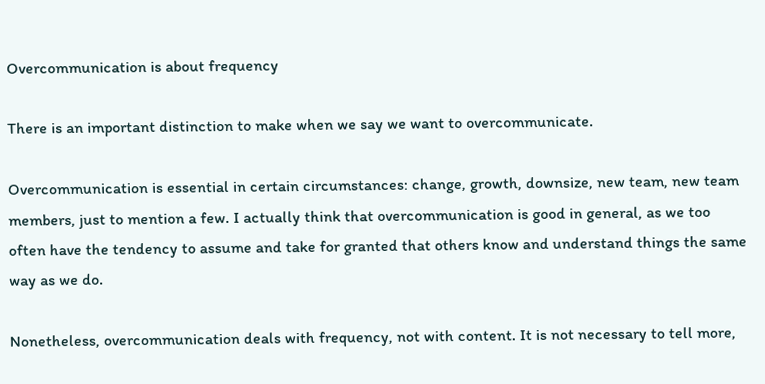Overcommunication is about frequency

There is an important distinction to make when we say we want to overcommunicate.

Overcommunication is essential in certain circumstances: change, growth, downsize, new team, new team members, just to mention a few. I actually think that overcommunication is good in general, as we too often have the tendency to assume and take for granted that others know and understand things the same way as we do.

Nonetheless, overcommunication deals with frequency, not with content. It is not necessary to tell more,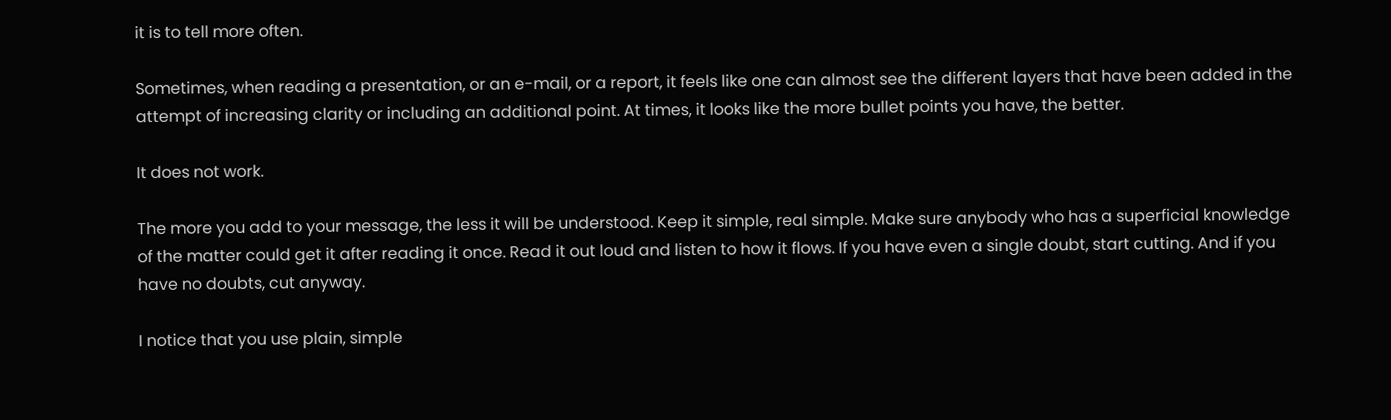it is to tell more often.

Sometimes, when reading a presentation, or an e-mail, or a report, it feels like one can almost see the different layers that have been added in the attempt of increasing clarity or including an additional point. At times, it looks like the more bullet points you have, the better.

It does not work.

The more you add to your message, the less it will be understood. Keep it simple, real simple. Make sure anybody who has a superficial knowledge of the matter could get it after reading it once. Read it out loud and listen to how it flows. If you have even a single doubt, start cutting. And if you have no doubts, cut anyway.

I notice that you use plain, simple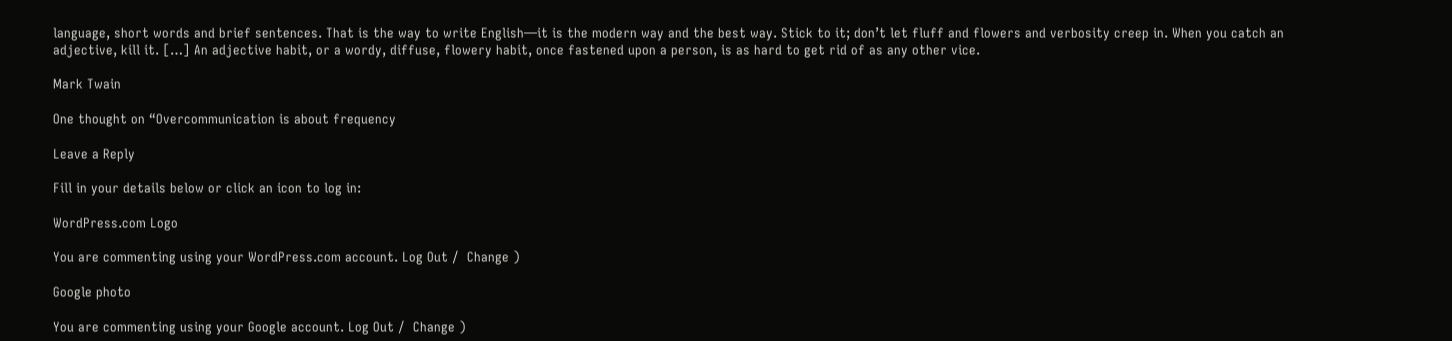language, short words and brief sentences. That is the way to write English—it is the modern way and the best way. Stick to it; don’t let fluff and flowers and verbosity creep in. When you catch an adjective, kill it. […] An adjective habit, or a wordy, diffuse, flowery habit, once fastened upon a person, is as hard to get rid of as any other vice.

Mark Twain

One thought on “Overcommunication is about frequency

Leave a Reply

Fill in your details below or click an icon to log in:

WordPress.com Logo

You are commenting using your WordPress.com account. Log Out /  Change )

Google photo

You are commenting using your Google account. Log Out /  Change )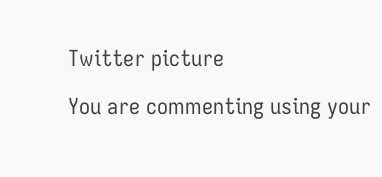Twitter picture

You are commenting using your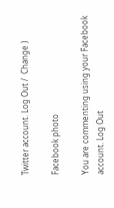Twitter account. Log Out /  Change )

Facebook photo

You are commenting using your Facebook account. Log Out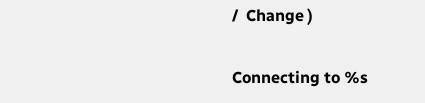/  Change )

Connecting to %s